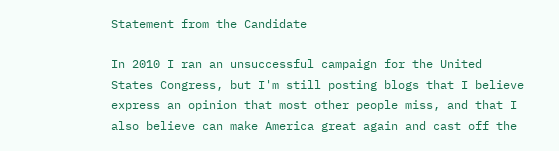Statement from the Candidate

In 2010 I ran an unsuccessful campaign for the United States Congress, but I'm still posting blogs that I believe express an opinion that most other people miss, and that I also believe can make America great again and cast off the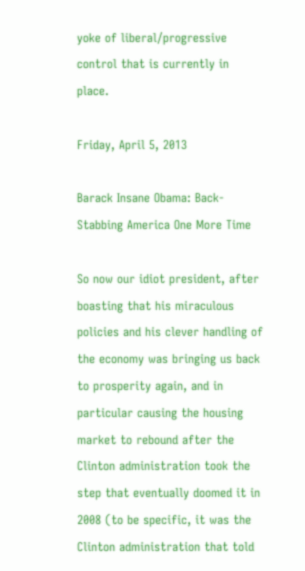yoke of liberal/progressive control that is currently in place.

Friday, April 5, 2013

Barack Insane Obama: Back-Stabbing America One More Time

So now our idiot president, after boasting that his miraculous policies and his clever handling of the economy was bringing us back to prosperity again, and in particular causing the housing market to rebound after the Clinton administration took the step that eventually doomed it in 2008 (to be specific, it was the Clinton administration that told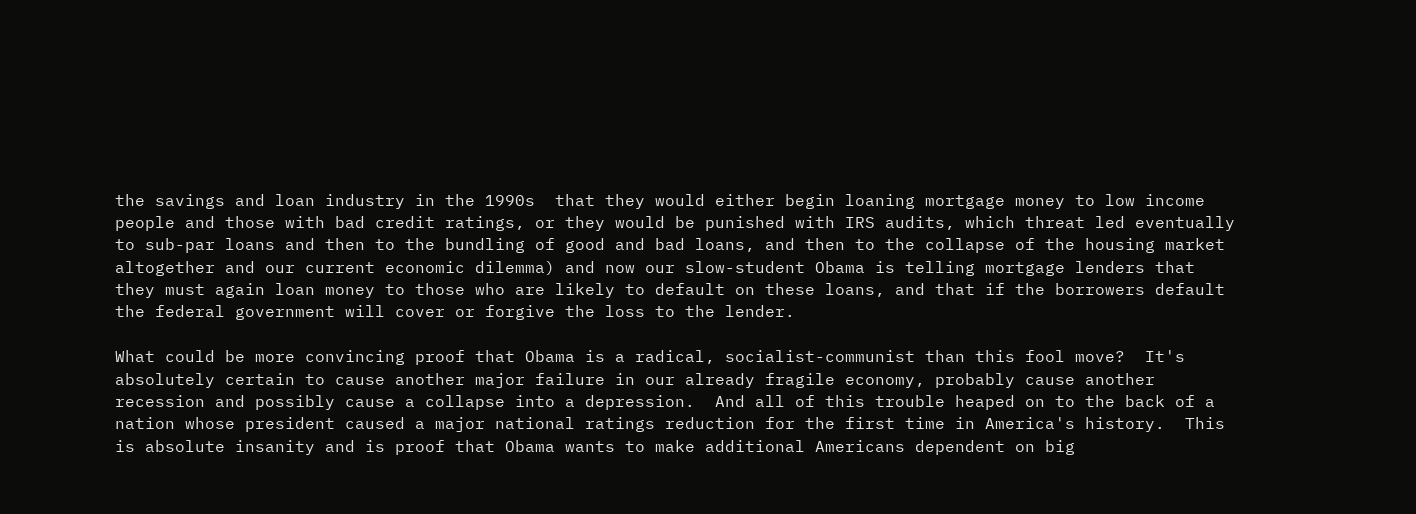the savings and loan industry in the 1990s  that they would either begin loaning mortgage money to low income people and those with bad credit ratings, or they would be punished with IRS audits, which threat led eventually to sub-par loans and then to the bundling of good and bad loans, and then to the collapse of the housing market altogether and our current economic dilemma) and now our slow-student Obama is telling mortgage lenders that they must again loan money to those who are likely to default on these loans, and that if the borrowers default the federal government will cover or forgive the loss to the lender.

What could be more convincing proof that Obama is a radical, socialist-communist than this fool move?  It's absolutely certain to cause another major failure in our already fragile economy, probably cause another recession and possibly cause a collapse into a depression.  And all of this trouble heaped on to the back of a nation whose president caused a major national ratings reduction for the first time in America's history.  This is absolute insanity and is proof that Obama wants to make additional Americans dependent on big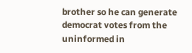brother so he can generate democrat votes from the uninformed in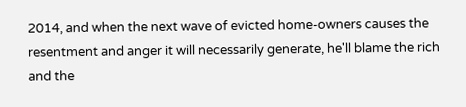2014, and when the next wave of evicted home-owners causes the resentment and anger it will necessarily generate, he'll blame the rich and the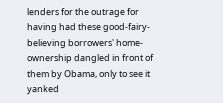lenders for the outrage for having had these good-fairy-believing borrowers' home-ownership dangled in front of them by Obama, only to see it yanked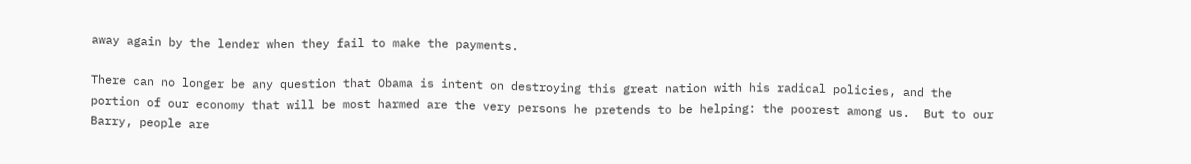away again by the lender when they fail to make the payments.

There can no longer be any question that Obama is intent on destroying this great nation with his radical policies, and the portion of our economy that will be most harmed are the very persons he pretends to be helping: the poorest among us.  But to our Barry, people are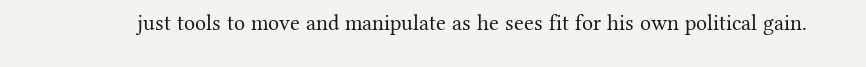just tools to move and manipulate as he sees fit for his own political gain.